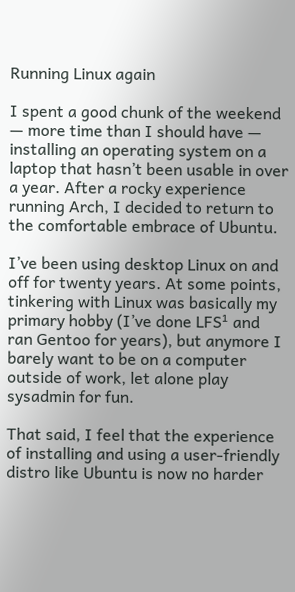Running Linux again

I spent a good chunk of the weekend — more time than I should have — installing an operating system on a laptop that hasn’t been usable in over a year. After a rocky experience running Arch, I decided to return to the comfortable embrace of Ubuntu.

I’ve been using desktop Linux on and off for twenty years. At some points, tinkering with Linux was basically my primary hobby (I’ve done LFS¹ and ran Gentoo for years), but anymore I barely want to be on a computer outside of work, let alone play sysadmin for fun.

That said, I feel that the experience of installing and using a user-friendly distro like Ubuntu is now no harder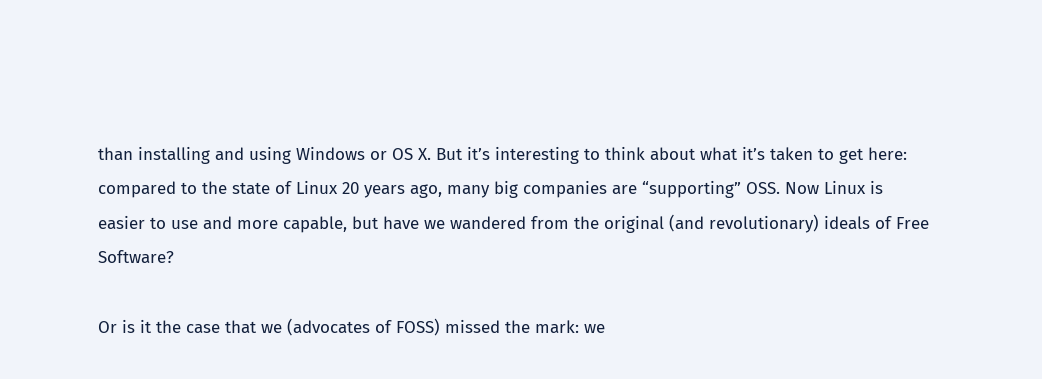than installing and using Windows or OS X. But it’s interesting to think about what it’s taken to get here: compared to the state of Linux 20 years ago, many big companies are “supporting” OSS. Now Linux is easier to use and more capable, but have we wandered from the original (and revolutionary) ideals of Free Software?

Or is it the case that we (advocates of FOSS) missed the mark: we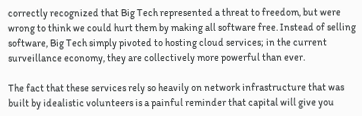correctly recognized that Big Tech represented a threat to freedom, but were wrong to think we could hurt them by making all software free. Instead of selling software, Big Tech simply pivoted to hosting cloud services; in the current surveillance economy, they are collectively more powerful than ever.

The fact that these services rely so heavily on network infrastructure that was built by idealistic volunteers is a painful reminder that capital will give you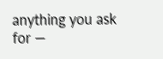anything you ask for —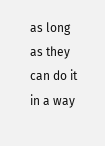as long as they can do it in a way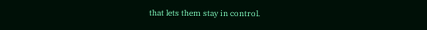that lets them stay in control.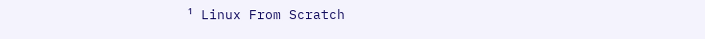¹ Linux From Scratch